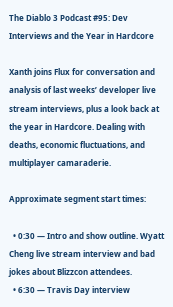The Diablo 3 Podcast #95: Dev Interviews and the Year in Hardcore

Xanth joins Flux for conversation and analysis of last weeks’ developer live stream interviews, plus a look back at the year in Hardcore. Dealing with deaths, economic fluctuations, and multiplayer camaraderie.

Approximate segment start times:

  • 0:30 — Intro and show outline. Wyatt Cheng live stream interview and bad jokes about Blizzcon attendees.
  • 6:30 — Travis Day interview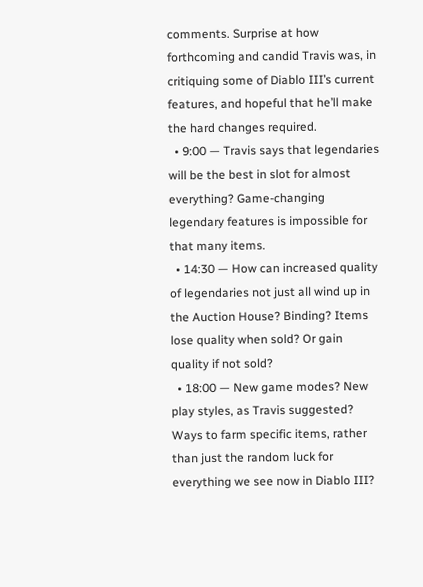comments. Surprise at how forthcoming and candid Travis was, in critiquing some of Diablo III’s current features, and hopeful that he’ll make the hard changes required.
  • 9:00 — Travis says that legendaries will be the best in slot for almost everything? Game-changing legendary features is impossible for that many items.
  • 14:30 — How can increased quality of legendaries not just all wind up in the Auction House? Binding? Items lose quality when sold? Or gain quality if not sold?
  • 18:00 — New game modes? New play styles, as Travis suggested? Ways to farm specific items, rather than just the random luck for everything we see now in Diablo III?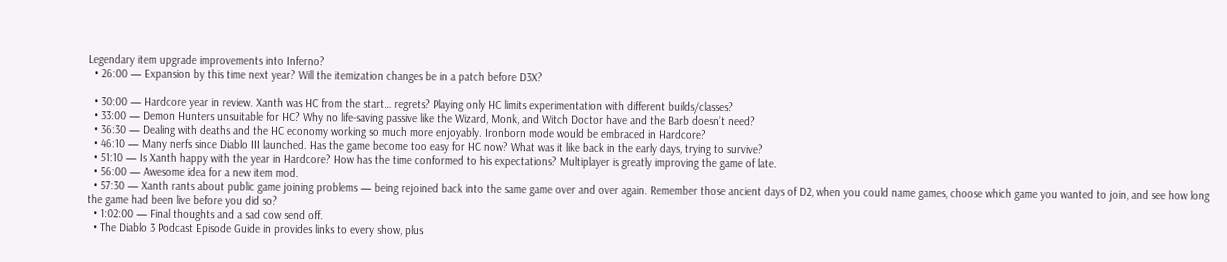Legendary item upgrade improvements into Inferno?
  • 26:00 — Expansion by this time next year? Will the itemization changes be in a patch before D3X?

  • 30:00 — Hardcore year in review. Xanth was HC from the start… regrets? Playing only HC limits experimentation with different builds/classes?
  • 33:00 — Demon Hunters unsuitable for HC? Why no life-saving passive like the Wizard, Monk, and Witch Doctor have and the Barb doesn’t need?
  • 36:30 — Dealing with deaths and the HC economy working so much more enjoyably. Ironborn mode would be embraced in Hardcore?
  • 46:10 — Many nerfs since Diablo III launched. Has the game become too easy for HC now? What was it like back in the early days, trying to survive?
  • 51:10 — Is Xanth happy with the year in Hardcore? How has the time conformed to his expectations? Multiplayer is greatly improving the game of late.
  • 56:00 — Awesome idea for a new item mod.
  • 57:30 — Xanth rants about public game joining problems — being rejoined back into the same game over and over again. Remember those ancient days of D2, when you could name games, choose which game you wanted to join, and see how long the game had been live before you did so?
  • 1:02:00 — Final thoughts and a sad cow send off.
  • The Diablo 3 Podcast Episode Guide in provides links to every show, plus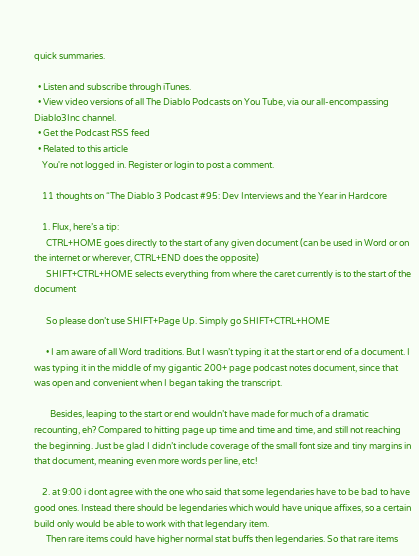quick summaries.

  • Listen and subscribe through iTunes.
  • View video versions of all The Diablo Podcasts on You Tube, via our all-encompassing Diablo3Inc channel.
  • Get the Podcast RSS feed
  • Related to this article
    You're not logged in. Register or login to post a comment.

    11 thoughts on “The Diablo 3 Podcast #95: Dev Interviews and the Year in Hardcore

    1. Flux, here’s a tip:
      CTRL+HOME goes directly to the start of any given document (can be used in Word or on the internet or wherever, CTRL+END does the opposite)
      SHIFT+CTRL+HOME selects everything from where the caret currently is to the start of the document

      So please don’t use SHIFT+Page Up. Simply go SHIFT+CTRL+HOME

      • I am aware of all Word traditions. But I wasn’t typing it at the start or end of a document. I was typing it in the middle of my gigantic 200+ page podcast notes document, since that was open and convenient when I began taking the transcript.

        Besides, leaping to the start or end wouldn’t have made for much of a dramatic recounting, eh? Compared to hitting page up time and time and time, and still not reaching the beginning. Just be glad I didn’t include coverage of the small font size and tiny margins in that document, meaning even more words per line, etc!

    2. at 9:00 i dont agree with the one who said that some legendaries have to be bad to have good ones. Instead there should be legendaries which would have unique affixes, so a certain build only would be able to work with that legendary item.
      Then rare items could have higher normal stat buffs then legendaries. So that rare items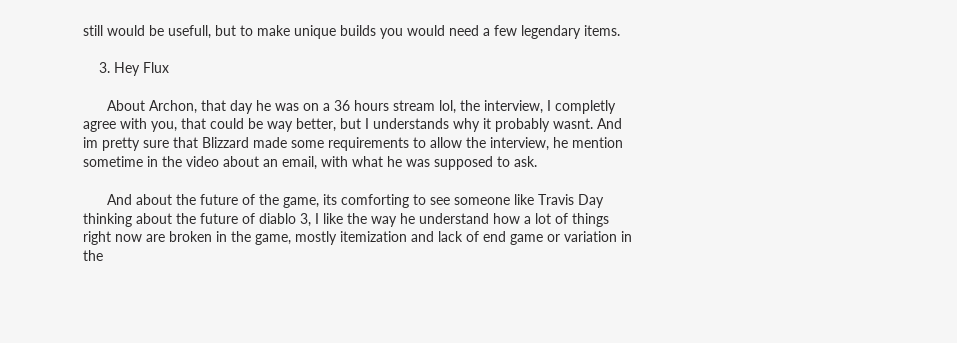still would be usefull, but to make unique builds you would need a few legendary items.

    3. Hey Flux

      About Archon, that day he was on a 36 hours stream lol, the interview, I completly agree with you, that could be way better, but I understands why it probably wasnt. And im pretty sure that Blizzard made some requirements to allow the interview, he mention sometime in the video about an email, with what he was supposed to ask.

      And about the future of the game, its comforting to see someone like Travis Day thinking about the future of diablo 3, I like the way he understand how a lot of things right now are broken in the game, mostly itemization and lack of end game or variation in the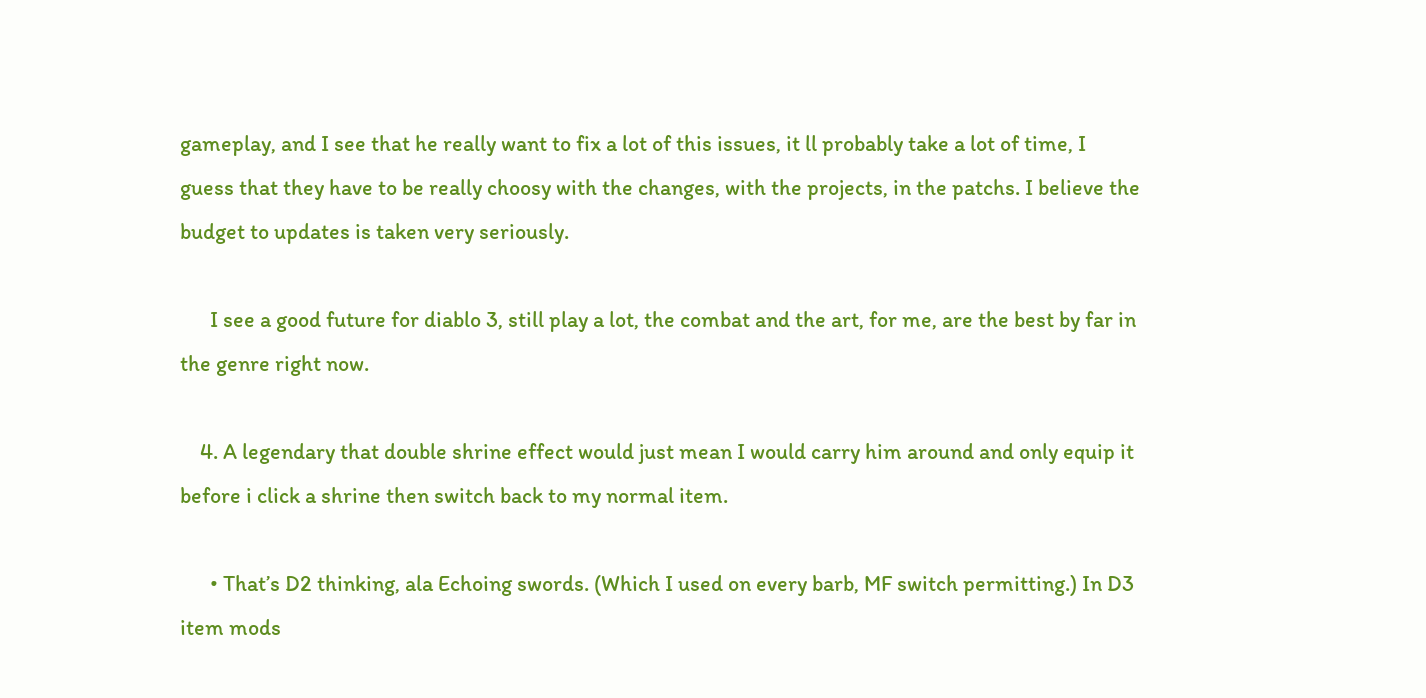gameplay, and I see that he really want to fix a lot of this issues, it ll probably take a lot of time, I guess that they have to be really choosy with the changes, with the projects, in the patchs. I believe the budget to updates is taken very seriously.

      I see a good future for diablo 3, still play a lot, the combat and the art, for me, are the best by far in the genre right now.

    4. A legendary that double shrine effect would just mean I would carry him around and only equip it before i click a shrine then switch back to my normal item.

      • That’s D2 thinking, ala Echoing swords. (Which I used on every barb, MF switch permitting.) In D3 item mods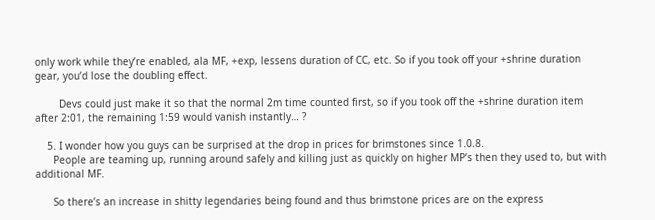only work while they’re enabled, ala MF, +exp, lessens duration of CC, etc. So if you took off your +shrine duration gear, you’d lose the doubling effect.

        Devs could just make it so that the normal 2m time counted first, so if you took off the +shrine duration item after 2:01, the remaining 1:59 would vanish instantly… ?

    5. I wonder how you guys can be surprised at the drop in prices for brimstones since 1.0.8.
      People are teaming up, running around safely and killing just as quickly on higher MP’s then they used to, but with additional MF.

      So there’s an increase in shitty legendaries being found and thus brimstone prices are on the express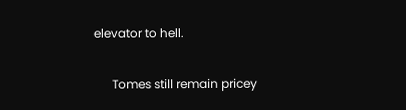elevator to hell.

      Tomes still remain pricey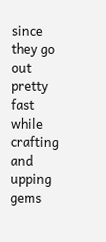since they go out pretty fast while crafting and upping gems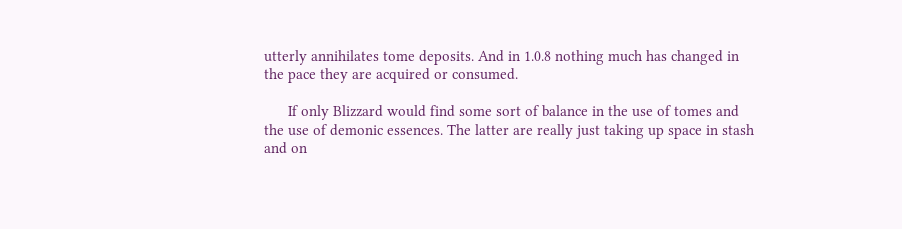utterly annihilates tome deposits. And in 1.0.8 nothing much has changed in the pace they are acquired or consumed.

      If only Blizzard would find some sort of balance in the use of tomes and the use of demonic essences. The latter are really just taking up space in stash and on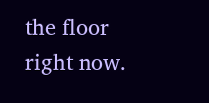the floor right now.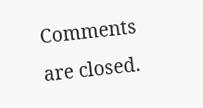Comments are closed.